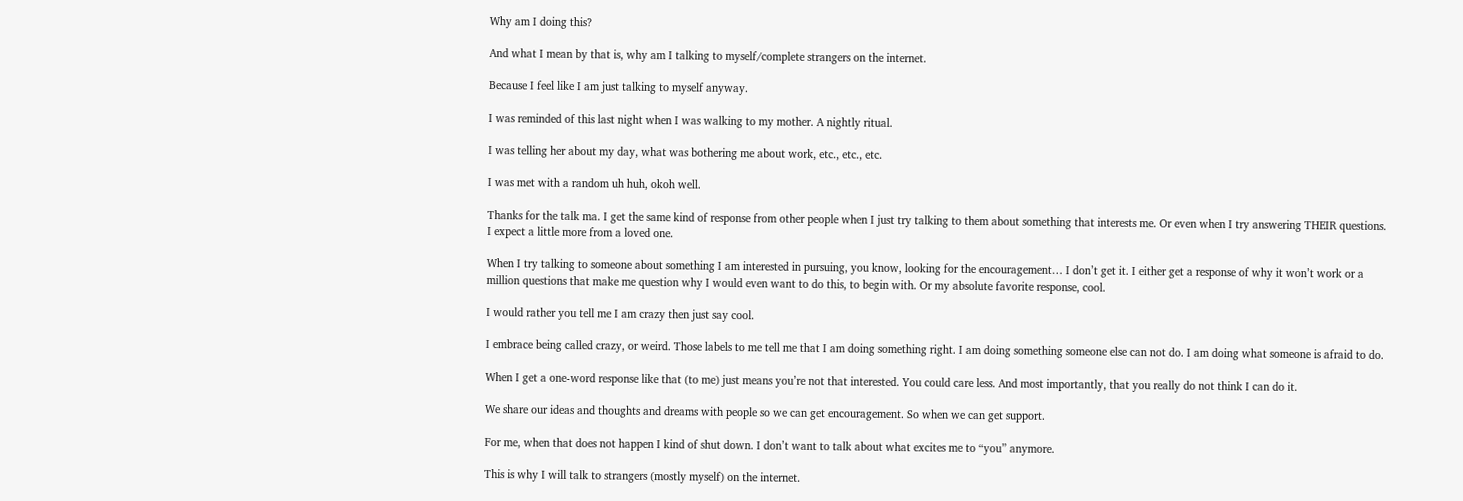Why am I doing this?

And what I mean by that is, why am I talking to myself/complete strangers on the internet.

Because I feel like I am just talking to myself anyway.

I was reminded of this last night when I was walking to my mother. A nightly ritual.

I was telling her about my day, what was bothering me about work, etc., etc., etc.

I was met with a random uh huh, okoh well.

Thanks for the talk ma. I get the same kind of response from other people when I just try talking to them about something that interests me. Or even when I try answering THEIR questions. I expect a little more from a loved one.

When I try talking to someone about something I am interested in pursuing, you know, looking for the encouragement… I don’t get it. I either get a response of why it won’t work or a million questions that make me question why I would even want to do this, to begin with. Or my absolute favorite response, cool.

I would rather you tell me I am crazy then just say cool.

I embrace being called crazy, or weird. Those labels to me tell me that I am doing something right. I am doing something someone else can not do. I am doing what someone is afraid to do.

When I get a one-word response like that (to me) just means you’re not that interested. You could care less. And most importantly, that you really do not think I can do it.

We share our ideas and thoughts and dreams with people so we can get encouragement. So when we can get support.

For me, when that does not happen I kind of shut down. I don’t want to talk about what excites me to “you” anymore.

This is why I will talk to strangers (mostly myself) on the internet.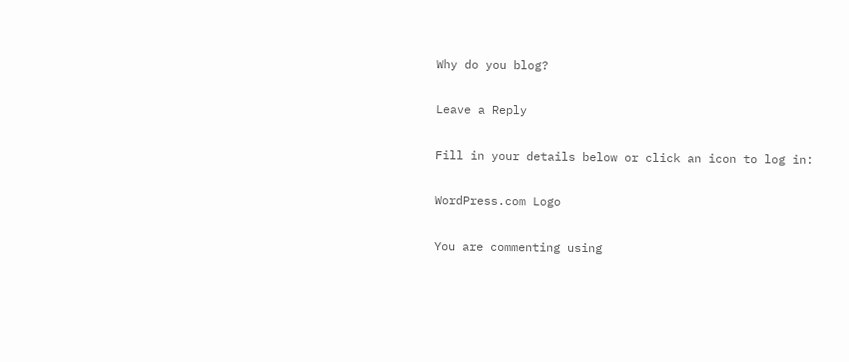Why do you blog?

Leave a Reply

Fill in your details below or click an icon to log in:

WordPress.com Logo

You are commenting using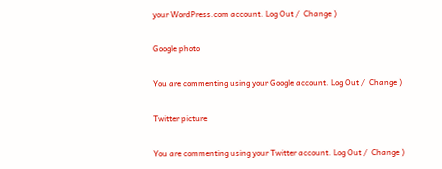your WordPress.com account. Log Out /  Change )

Google photo

You are commenting using your Google account. Log Out /  Change )

Twitter picture

You are commenting using your Twitter account. Log Out /  Change )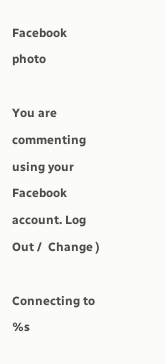Facebook photo

You are commenting using your Facebook account. Log Out /  Change )

Connecting to %s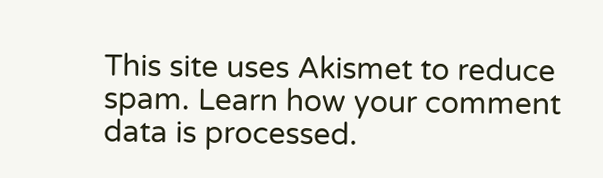This site uses Akismet to reduce spam. Learn how your comment data is processed.